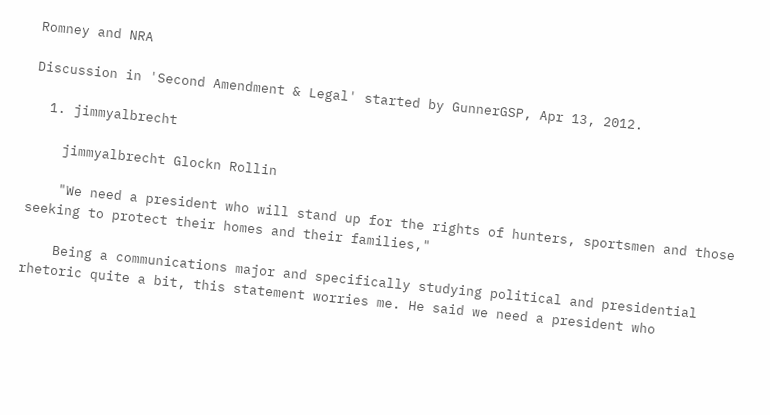Romney and NRA

Discussion in 'Second Amendment & Legal' started by GunnerGSP, Apr 13, 2012.

  1. jimmyalbrecht

    jimmyalbrecht Glockn Rollin

    "We need a president who will stand up for the rights of hunters, sportsmen and those seeking to protect their homes and their families,"

    Being a communications major and specifically studying political and presidential rhetoric quite a bit, this statement worries me. He said we need a president who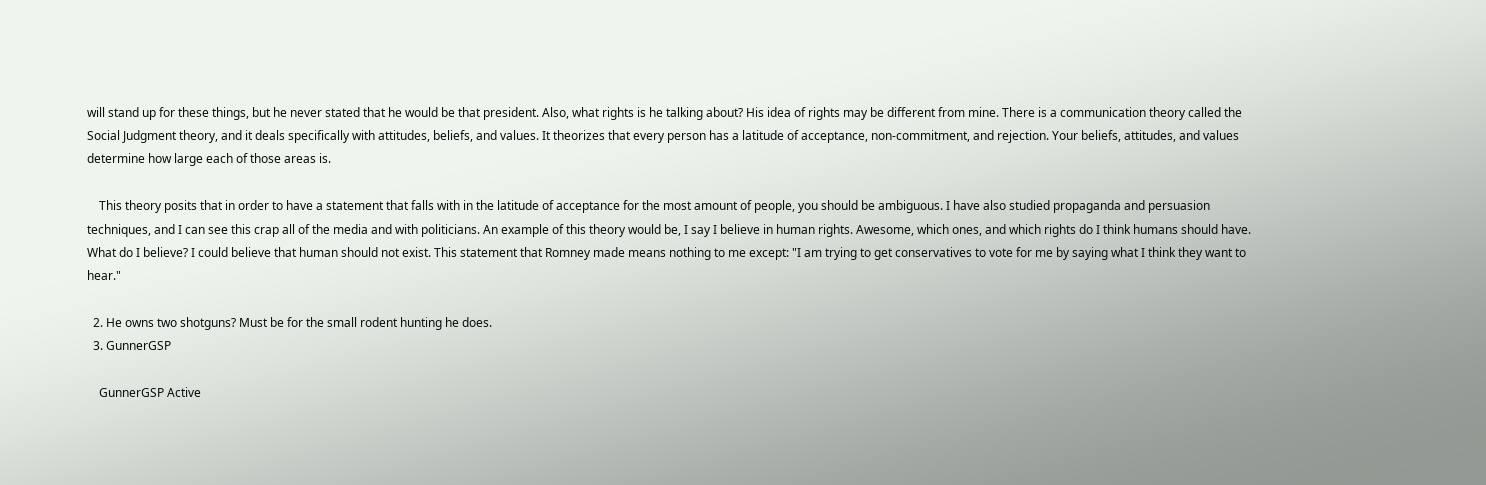will stand up for these things, but he never stated that he would be that president. Also, what rights is he talking about? His idea of rights may be different from mine. There is a communication theory called the Social Judgment theory, and it deals specifically with attitudes, beliefs, and values. It theorizes that every person has a latitude of acceptance, non-commitment, and rejection. Your beliefs, attitudes, and values determine how large each of those areas is.

    This theory posits that in order to have a statement that falls with in the latitude of acceptance for the most amount of people, you should be ambiguous. I have also studied propaganda and persuasion techniques, and I can see this crap all of the media and with politicians. An example of this theory would be, I say I believe in human rights. Awesome, which ones, and which rights do I think humans should have. What do I believe? I could believe that human should not exist. This statement that Romney made means nothing to me except: "I am trying to get conservatives to vote for me by saying what I think they want to hear."

  2. He owns two shotguns? Must be for the small rodent hunting he does.
  3. GunnerGSP

    GunnerGSP Active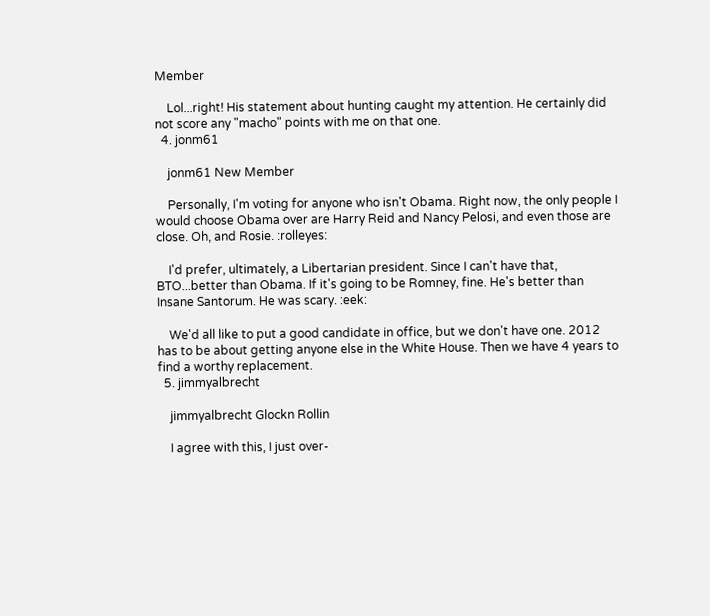Member

    Lol...right! His statement about hunting caught my attention. He certainly did not score any "macho" points with me on that one.
  4. jonm61

    jonm61 New Member

    Personally, I'm voting for anyone who isn't Obama. Right now, the only people I would choose Obama over are Harry Reid and Nancy Pelosi, and even those are close. Oh, and Rosie. :rolleyes:

    I'd prefer, ultimately, a Libertarian president. Since I can't have that, BTO...better than Obama. If it's going to be Romney, fine. He's better than Insane Santorum. He was scary. :eek:

    We'd all like to put a good candidate in office, but we don't have one. 2012 has to be about getting anyone else in the White House. Then we have 4 years to find a worthy replacement.
  5. jimmyalbrecht

    jimmyalbrecht Glockn Rollin

    I agree with this, I just over-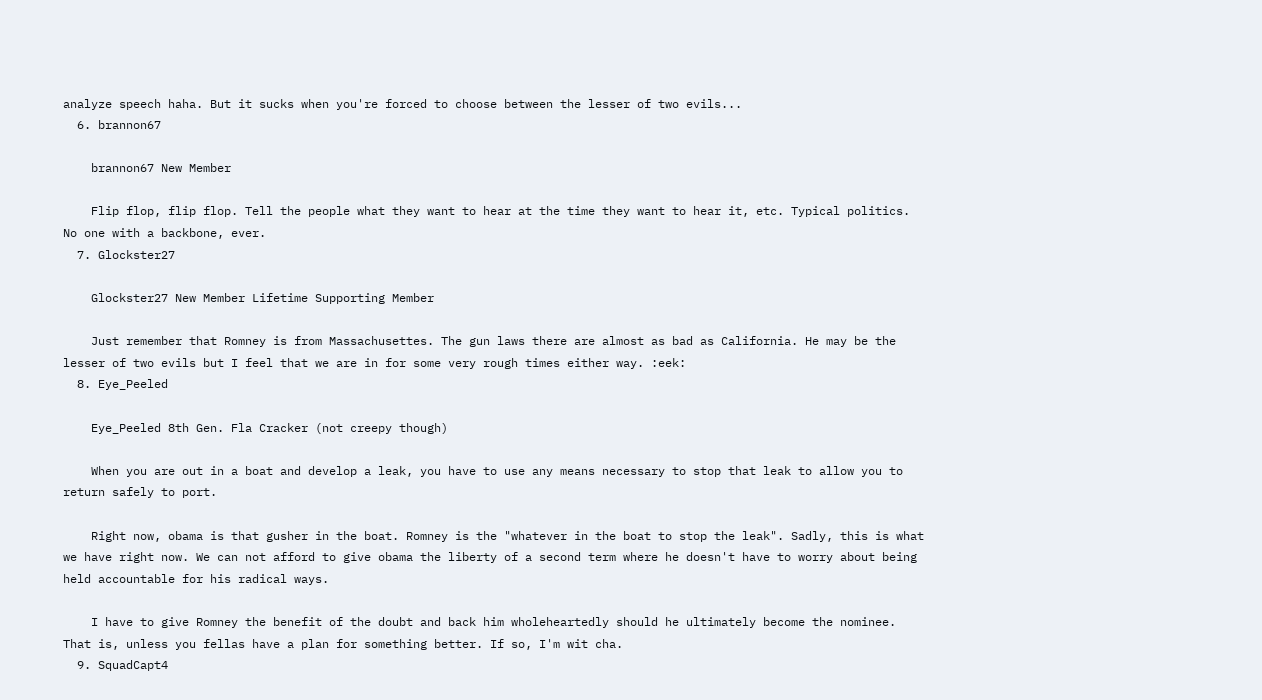analyze speech haha. But it sucks when you're forced to choose between the lesser of two evils...
  6. brannon67

    brannon67 New Member

    Flip flop, flip flop. Tell the people what they want to hear at the time they want to hear it, etc. Typical politics. No one with a backbone, ever.
  7. Glockster27

    Glockster27 New Member Lifetime Supporting Member

    Just remember that Romney is from Massachusettes. The gun laws there are almost as bad as California. He may be the lesser of two evils but I feel that we are in for some very rough times either way. :eek:
  8. Eye_Peeled

    Eye_Peeled 8th Gen. Fla Cracker (not creepy though)

    When you are out in a boat and develop a leak, you have to use any means necessary to stop that leak to allow you to return safely to port.

    Right now, obama is that gusher in the boat. Romney is the "whatever in the boat to stop the leak". Sadly, this is what we have right now. We can not afford to give obama the liberty of a second term where he doesn't have to worry about being held accountable for his radical ways.

    I have to give Romney the benefit of the doubt and back him wholeheartedly should he ultimately become the nominee. That is, unless you fellas have a plan for something better. If so, I'm wit cha.
  9. SquadCapt4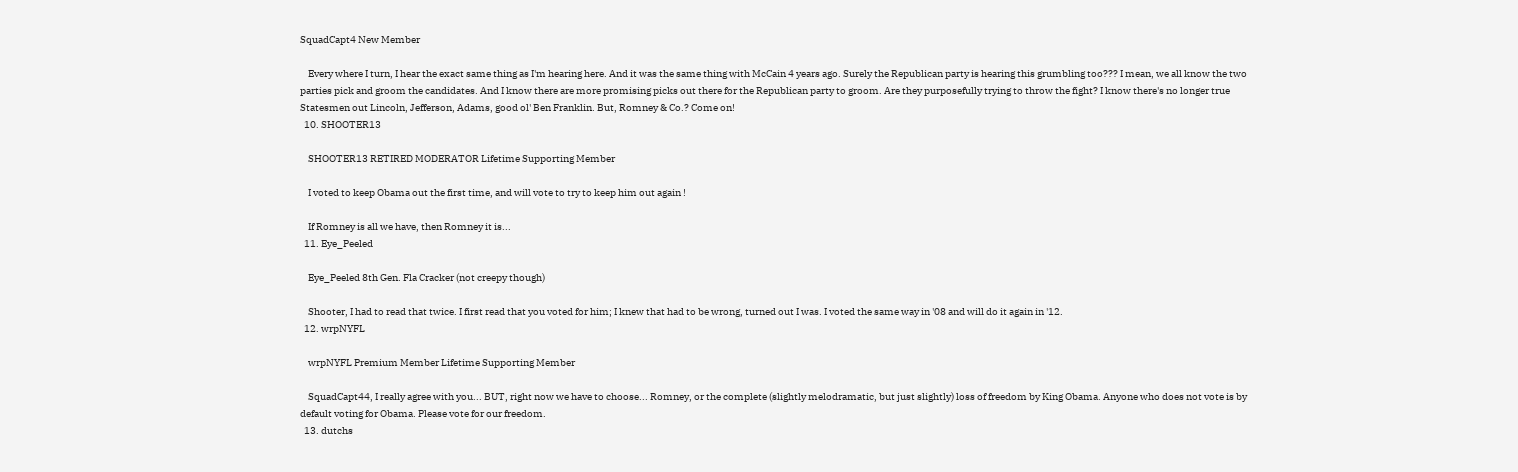SquadCapt4 New Member

    Every where I turn, I hear the exact same thing as I'm hearing here. And it was the same thing with McCain 4 years ago. Surely the Republican party is hearing this grumbling too??? I mean, we all know the two parties pick and groom the candidates. And I know there are more promising picks out there for the Republican party to groom. Are they purposefully trying to throw the fight? I know there's no longer true Statesmen out Lincoln, Jefferson, Adams, good ol' Ben Franklin. But, Romney & Co.? Come on!
  10. SHOOTER13

    SHOOTER13 RETIRED MODERATOR Lifetime Supporting Member

    I voted to keep Obama out the first time, and will vote to try to keep him out again !

    If Romney is all we have, then Romney it is...
  11. Eye_Peeled

    Eye_Peeled 8th Gen. Fla Cracker (not creepy though)

    Shooter, I had to read that twice. I first read that you voted for him; I knew that had to be wrong, turned out I was. I voted the same way in '08 and will do it again in '12.
  12. wrpNYFL

    wrpNYFL Premium Member Lifetime Supporting Member

    SquadCapt44, I really agree with you... BUT, right now we have to choose... Romney, or the complete (slightly melodramatic, but just slightly) loss of freedom by King Obama. Anyone who does not vote is by default voting for Obama. Please vote for our freedom.
  13. dutchs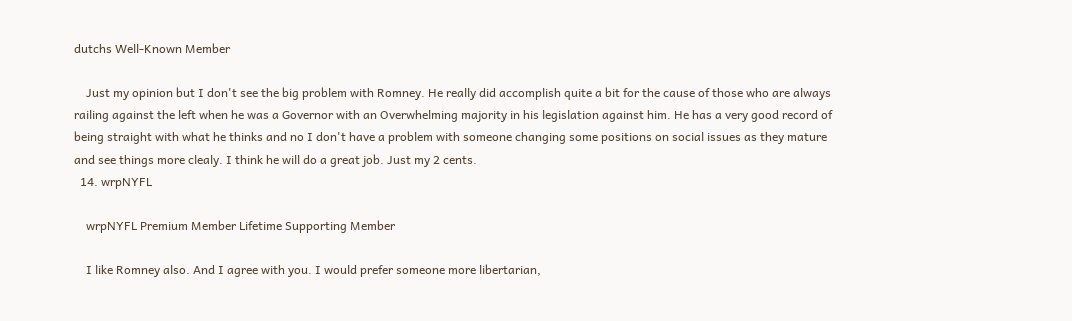dutchs Well-Known Member

    Just my opinion but I don't see the big problem with Romney. He really did accomplish quite a bit for the cause of those who are always railing against the left when he was a Governor with an Overwhelming majority in his legislation against him. He has a very good record of being straight with what he thinks and no I don't have a problem with someone changing some positions on social issues as they mature and see things more clealy. I think he will do a great job. Just my 2 cents.
  14. wrpNYFL

    wrpNYFL Premium Member Lifetime Supporting Member

    I like Romney also. And I agree with you. I would prefer someone more libertarian,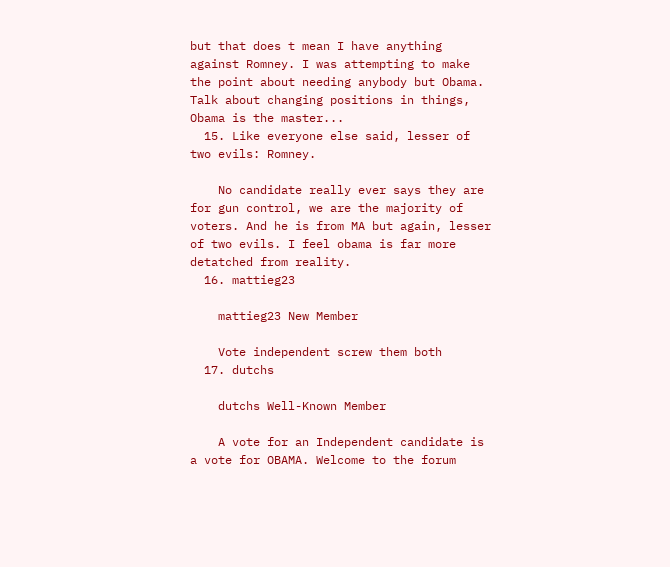but that does t mean I have anything against Romney. I was attempting to make the point about needing anybody but Obama. Talk about changing positions in things, Obama is the master...
  15. Like everyone else said, lesser of two evils: Romney.

    No candidate really ever says they are for gun control, we are the majority of voters. And he is from MA but again, lesser of two evils. I feel obama is far more detatched from reality.
  16. mattieg23

    mattieg23 New Member

    Vote independent screw them both
  17. dutchs

    dutchs Well-Known Member

    A vote for an Independent candidate is a vote for OBAMA. Welcome to the forum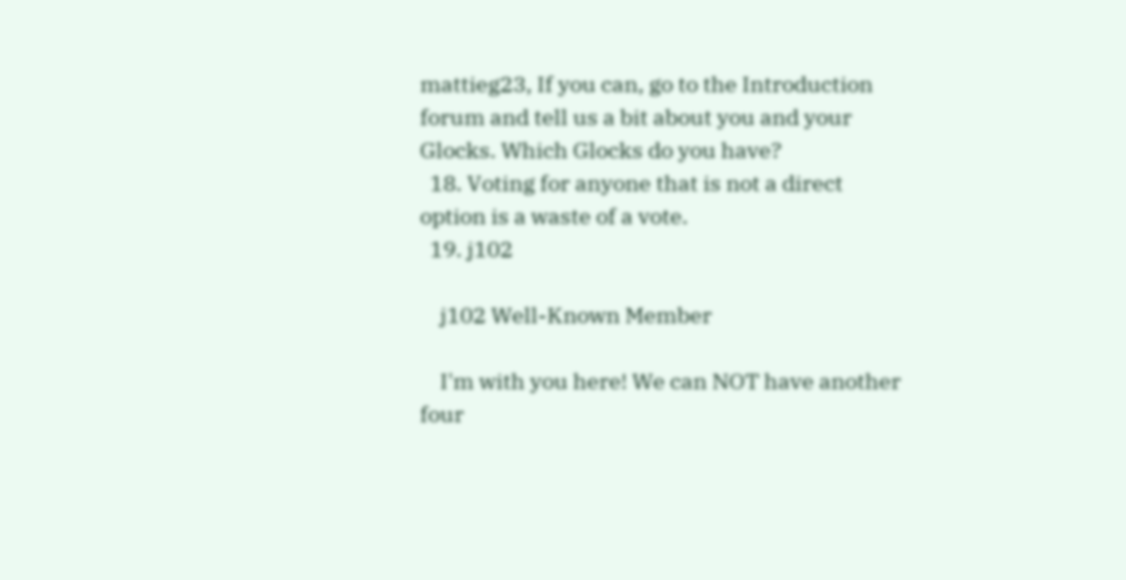mattieg23, If you can, go to the Introduction forum and tell us a bit about you and your Glocks. Which Glocks do you have?
  18. Voting for anyone that is not a direct option is a waste of a vote.
  19. j102

    j102 Well-Known Member

    I'm with you here! We can NOT have another four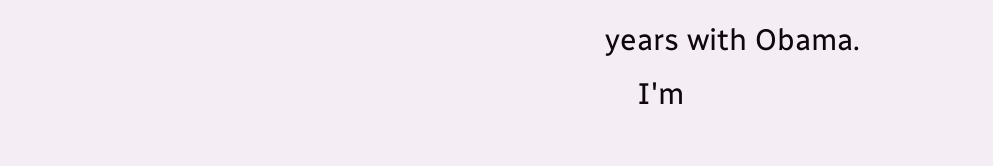years with Obama.
    I'm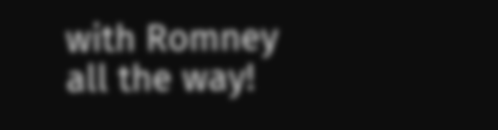with Romney all the way!